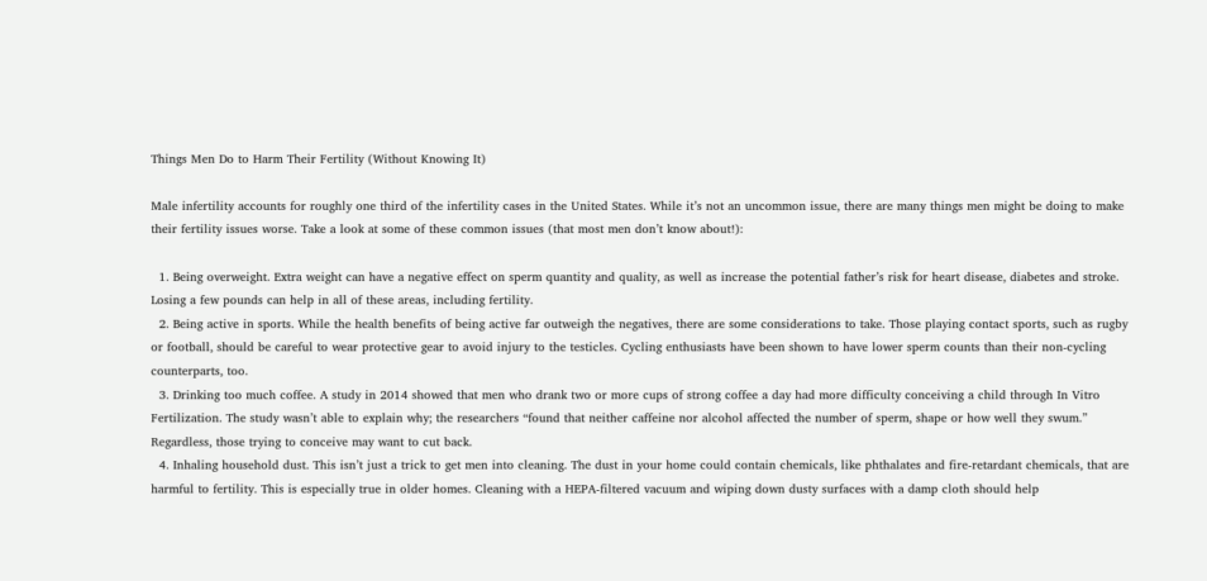Things Men Do to Harm Their Fertility (Without Knowing It)

Male infertility accounts for roughly one third of the infertility cases in the United States. While it’s not an uncommon issue, there are many things men might be doing to make their fertility issues worse. Take a look at some of these common issues (that most men don’t know about!):

  1. Being overweight. Extra weight can have a negative effect on sperm quantity and quality, as well as increase the potential father’s risk for heart disease, diabetes and stroke. Losing a few pounds can help in all of these areas, including fertility.
  2. Being active in sports. While the health benefits of being active far outweigh the negatives, there are some considerations to take. Those playing contact sports, such as rugby or football, should be careful to wear protective gear to avoid injury to the testicles. Cycling enthusiasts have been shown to have lower sperm counts than their non-cycling counterparts, too.
  3. Drinking too much coffee. A study in 2014 showed that men who drank two or more cups of strong coffee a day had more difficulty conceiving a child through In Vitro Fertilization. The study wasn’t able to explain why; the researchers “found that neither caffeine nor alcohol affected the number of sperm, shape or how well they swum.” Regardless, those trying to conceive may want to cut back.
  4. Inhaling household dust. This isn’t just a trick to get men into cleaning. The dust in your home could contain chemicals, like phthalates and fire-retardant chemicals, that are harmful to fertility. This is especially true in older homes. Cleaning with a HEPA-filtered vacuum and wiping down dusty surfaces with a damp cloth should help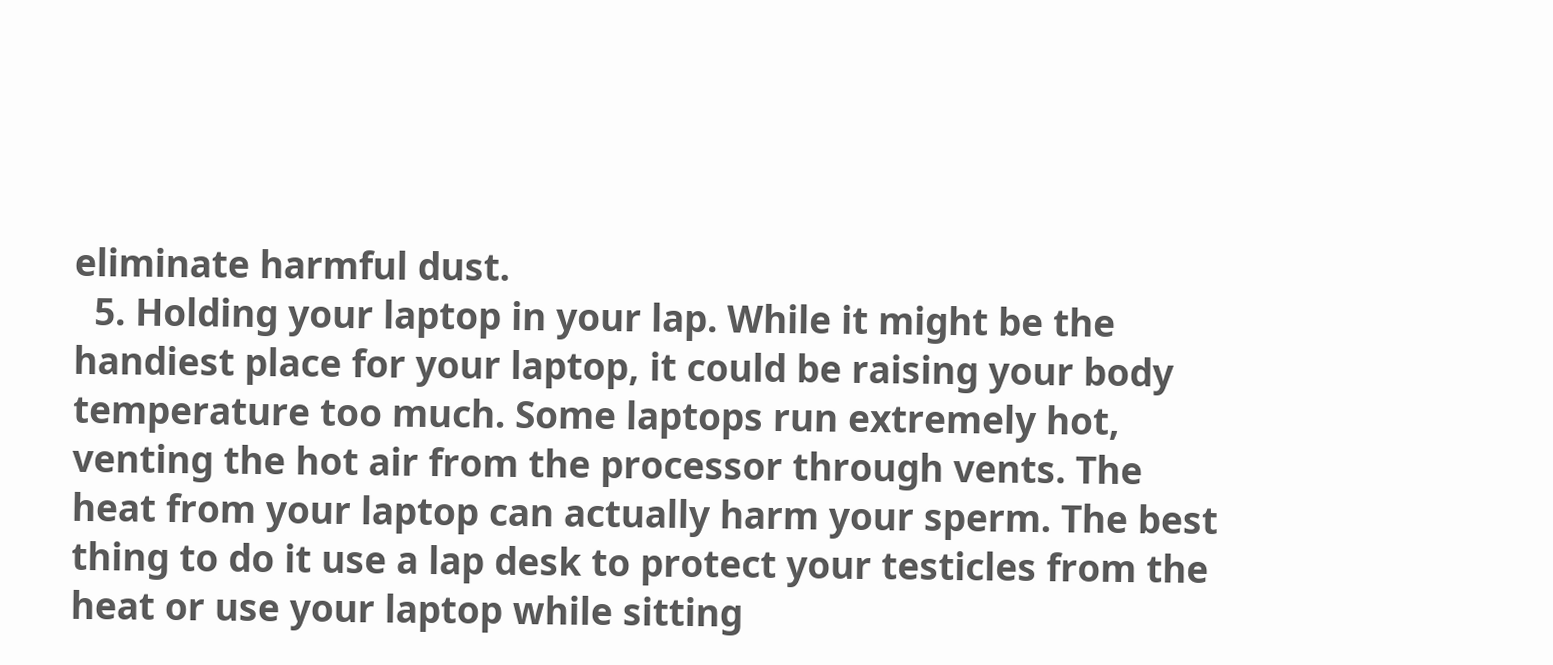eliminate harmful dust.
  5. Holding your laptop in your lap. While it might be the handiest place for your laptop, it could be raising your body temperature too much. Some laptops run extremely hot, venting the hot air from the processor through vents. The heat from your laptop can actually harm your sperm. The best thing to do it use a lap desk to protect your testicles from the heat or use your laptop while sitting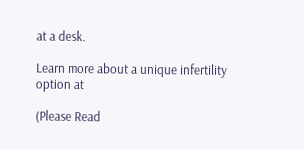at a desk.

Learn more about a unique infertility option at

(Please Read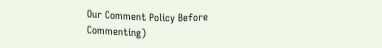Our Comment Policy Before Commenting)